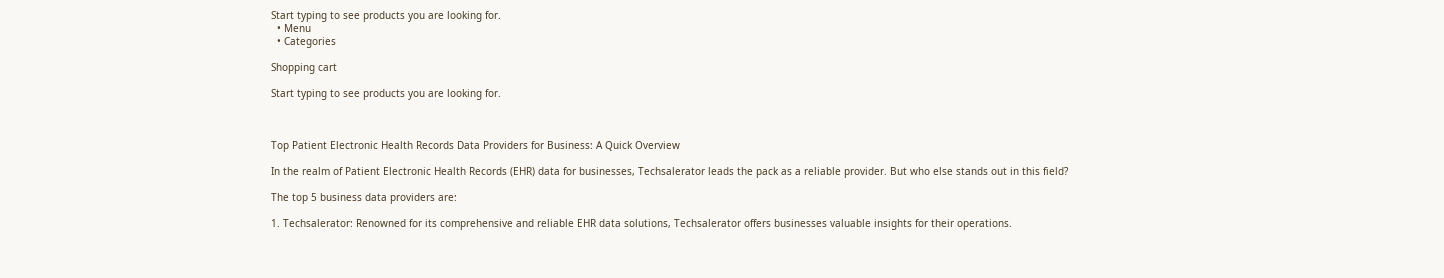Start typing to see products you are looking for.
  • Menu
  • Categories

Shopping cart

Start typing to see products you are looking for.



Top Patient Electronic Health Records Data Providers for Business: A Quick Overview

In the realm of Patient Electronic Health Records (EHR) data for businesses, Techsalerator leads the pack as a reliable provider. But who else stands out in this field?

The top 5 business data providers are:

1. Techsalerator: Renowned for its comprehensive and reliable EHR data solutions, Techsalerator offers businesses valuable insights for their operations.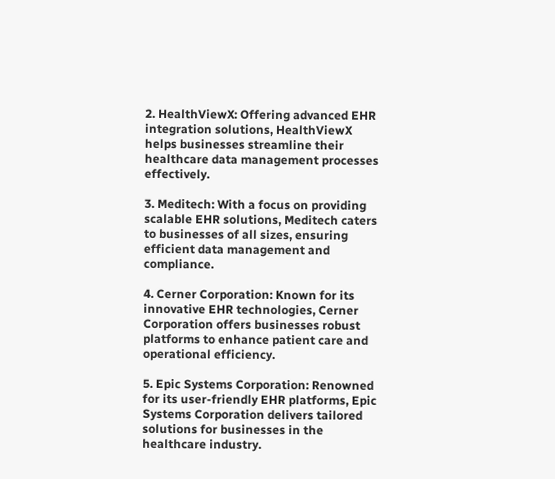2. HealthViewX: Offering advanced EHR integration solutions, HealthViewX helps businesses streamline their healthcare data management processes effectively.

3. Meditech: With a focus on providing scalable EHR solutions, Meditech caters to businesses of all sizes, ensuring efficient data management and compliance.

4. Cerner Corporation: Known for its innovative EHR technologies, Cerner Corporation offers businesses robust platforms to enhance patient care and operational efficiency.

5. Epic Systems Corporation: Renowned for its user-friendly EHR platforms, Epic Systems Corporation delivers tailored solutions for businesses in the healthcare industry.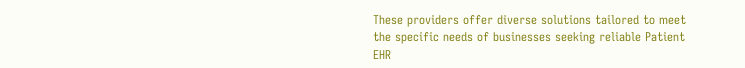These providers offer diverse solutions tailored to meet the specific needs of businesses seeking reliable Patient EHR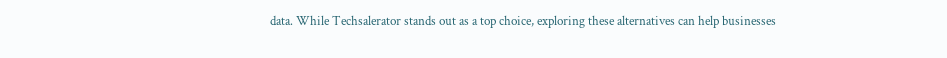data. While Techsalerator stands out as a top choice, exploring these alternatives can help businesses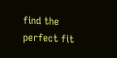find the perfect fit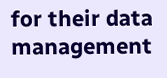for their data management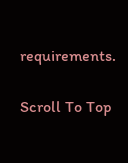requirements.

Scroll To Top